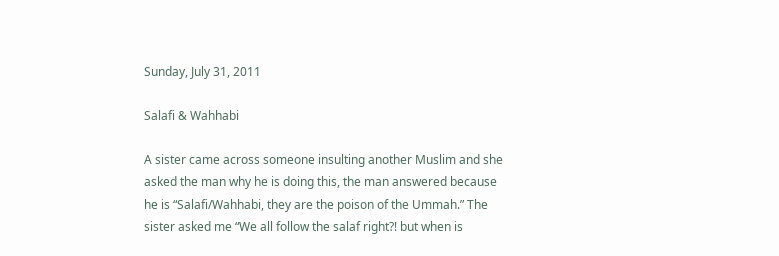Sunday, July 31, 2011

Salafi & Wahhabi

A sister came across someone insulting another Muslim and she asked the man why he is doing this, the man answered because he is “Salafi/Wahhabi, they are the poison of the Ummah.” The sister asked me “We all follow the salaf right?! but when is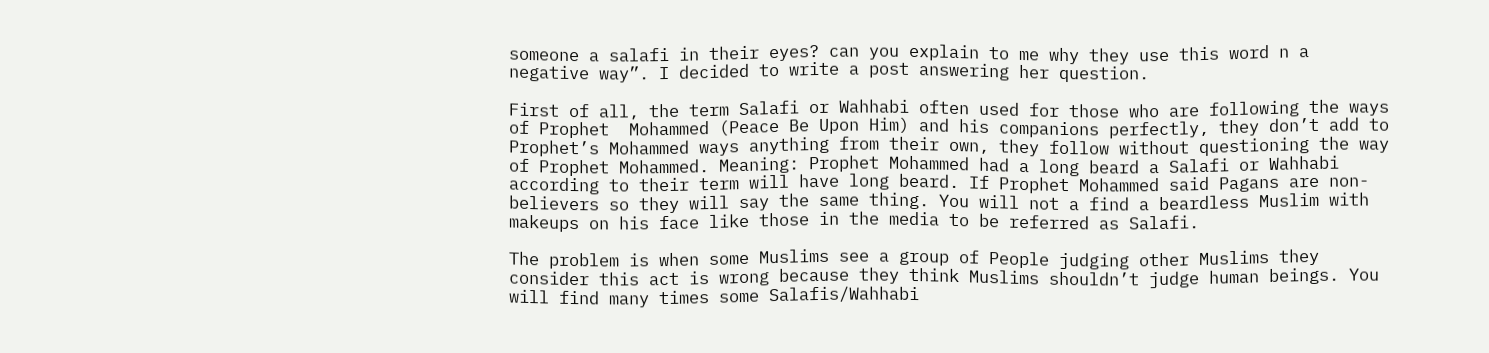someone a salafi in their eyes? can you explain to me why they use this word n a negative way”. I decided to write a post answering her question.

First of all, the term Salafi or Wahhabi often used for those who are following the ways of Prophet  Mohammed (Peace Be Upon Him) and his companions perfectly, they don’t add to Prophet’s Mohammed ways anything from their own, they follow without questioning the way of Prophet Mohammed. Meaning: Prophet Mohammed had a long beard a Salafi or Wahhabi according to their term will have long beard. If Prophet Mohammed said Pagans are non-believers so they will say the same thing. You will not a find a beardless Muslim with makeups on his face like those in the media to be referred as Salafi.

The problem is when some Muslims see a group of People judging other Muslims they consider this act is wrong because they think Muslims shouldn’t judge human beings. You will find many times some Salafis/Wahhabi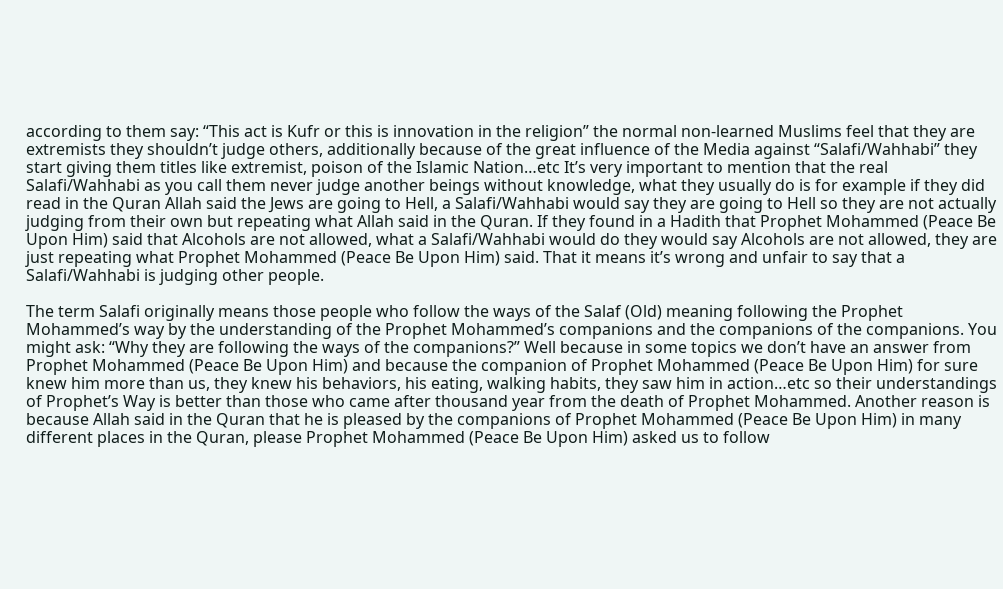according to them say: “This act is Kufr or this is innovation in the religion” the normal non-learned Muslims feel that they are extremists they shouldn’t judge others, additionally because of the great influence of the Media against “Salafi/Wahhabi” they start giving them titles like extremist, poison of the Islamic Nation…etc It’s very important to mention that the real Salafi/Wahhabi as you call them never judge another beings without knowledge, what they usually do is for example if they did read in the Quran Allah said the Jews are going to Hell, a Salafi/Wahhabi would say they are going to Hell so they are not actually judging from their own but repeating what Allah said in the Quran. If they found in a Hadith that Prophet Mohammed (Peace Be Upon Him) said that Alcohols are not allowed, what a Salafi/Wahhabi would do they would say Alcohols are not allowed, they are just repeating what Prophet Mohammed (Peace Be Upon Him) said. That it means it’s wrong and unfair to say that a Salafi/Wahhabi is judging other people.

The term Salafi originally means those people who follow the ways of the Salaf (Old) meaning following the Prophet Mohammed’s way by the understanding of the Prophet Mohammed’s companions and the companions of the companions. You might ask: “Why they are following the ways of the companions?” Well because in some topics we don’t have an answer from Prophet Mohammed (Peace Be Upon Him) and because the companion of Prophet Mohammed (Peace Be Upon Him) for sure knew him more than us, they knew his behaviors, his eating, walking habits, they saw him in action…etc so their understandings of Prophet’s Way is better than those who came after thousand year from the death of Prophet Mohammed. Another reason is because Allah said in the Quran that he is pleased by the companions of Prophet Mohammed (Peace Be Upon Him) in many different places in the Quran, please Prophet Mohammed (Peace Be Upon Him) asked us to follow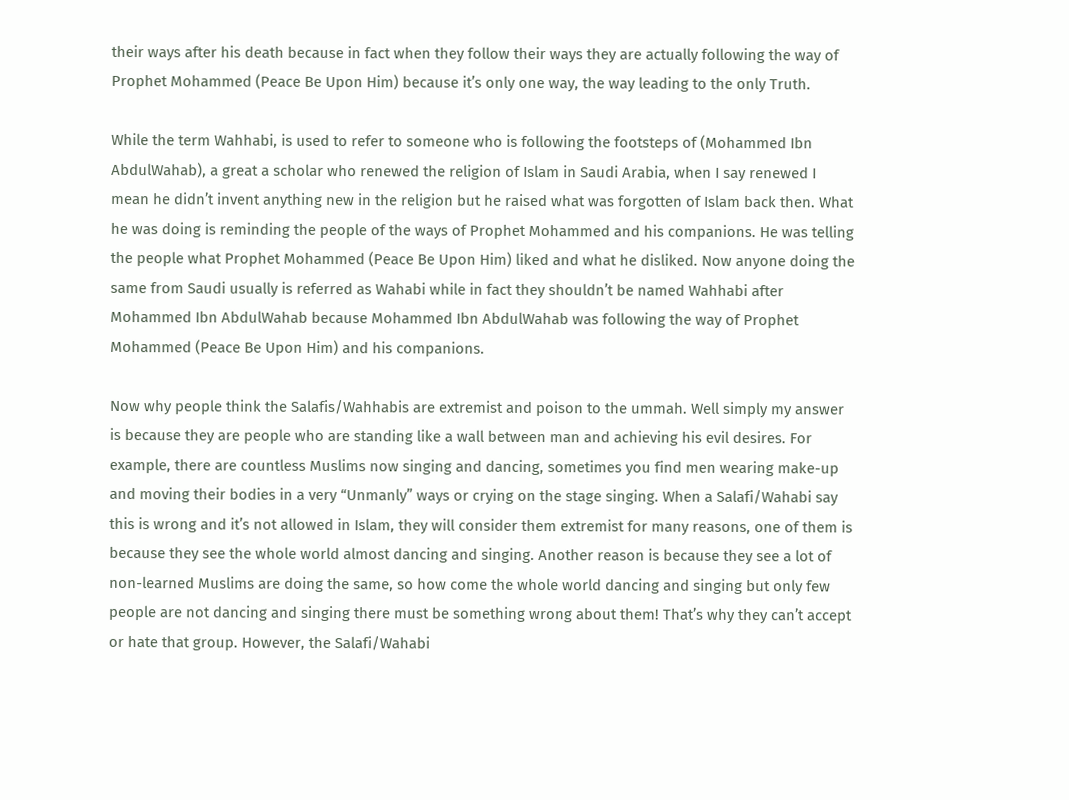their ways after his death because in fact when they follow their ways they are actually following the way of Prophet Mohammed (Peace Be Upon Him) because it’s only one way, the way leading to the only Truth.

While the term Wahhabi, is used to refer to someone who is following the footsteps of (Mohammed Ibn AbdulWahab), a great a scholar who renewed the religion of Islam in Saudi Arabia, when I say renewed I mean he didn’t invent anything new in the religion but he raised what was forgotten of Islam back then. What he was doing is reminding the people of the ways of Prophet Mohammed and his companions. He was telling the people what Prophet Mohammed (Peace Be Upon Him) liked and what he disliked. Now anyone doing the same from Saudi usually is referred as Wahabi while in fact they shouldn’t be named Wahhabi after Mohammed Ibn AbdulWahab because Mohammed Ibn AbdulWahab was following the way of Prophet Mohammed (Peace Be Upon Him) and his companions.

Now why people think the Salafis/Wahhabis are extremist and poison to the ummah. Well simply my answer is because they are people who are standing like a wall between man and achieving his evil desires. For example, there are countless Muslims now singing and dancing, sometimes you find men wearing make-up and moving their bodies in a very “Unmanly” ways or crying on the stage singing. When a Salafi/Wahabi say this is wrong and it’s not allowed in Islam, they will consider them extremist for many reasons, one of them is because they see the whole world almost dancing and singing. Another reason is because they see a lot of non-learned Muslims are doing the same, so how come the whole world dancing and singing but only few people are not dancing and singing there must be something wrong about them! That’s why they can’t accept or hate that group. However, the Salafi/Wahabi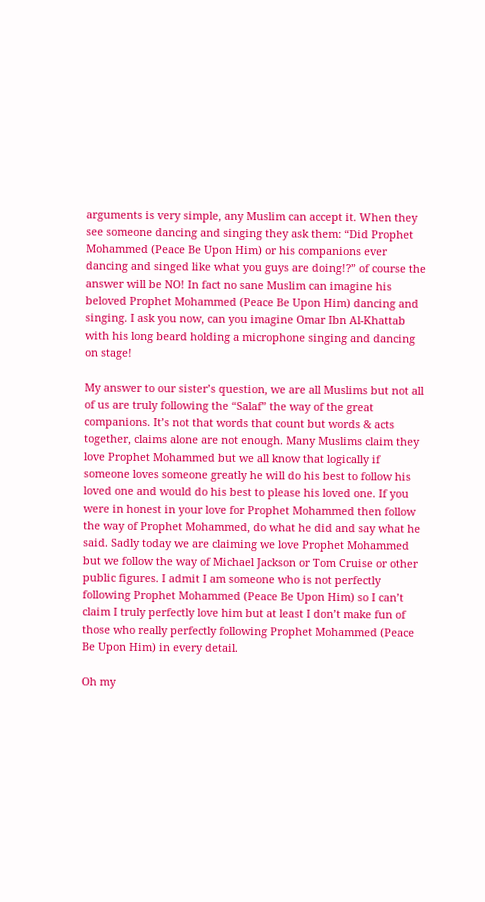arguments is very simple, any Muslim can accept it. When they see someone dancing and singing they ask them: “Did Prophet Mohammed (Peace Be Upon Him) or his companions ever dancing and singed like what you guys are doing!?” of course the answer will be NO! In fact no sane Muslim can imagine his beloved Prophet Mohammed (Peace Be Upon Him) dancing and singing. I ask you now, can you imagine Omar Ibn Al-Khattab with his long beard holding a microphone singing and dancing on stage!

My answer to our sister’s question, we are all Muslims but not all of us are truly following the “Salaf” the way of the great companions. It’s not that words that count but words & acts together, claims alone are not enough. Many Muslims claim they love Prophet Mohammed but we all know that logically if someone loves someone greatly he will do his best to follow his loved one and would do his best to please his loved one. If you were in honest in your love for Prophet Mohammed then follow the way of Prophet Mohammed, do what he did and say what he said. Sadly today we are claiming we love Prophet Mohammed but we follow the way of Michael Jackson or Tom Cruise or other public figures. I admit I am someone who is not perfectly following Prophet Mohammed (Peace Be Upon Him) so I can’t claim I truly perfectly love him but at least I don’t make fun of those who really perfectly following Prophet Mohammed (Peace Be Upon Him) in every detail.

Oh my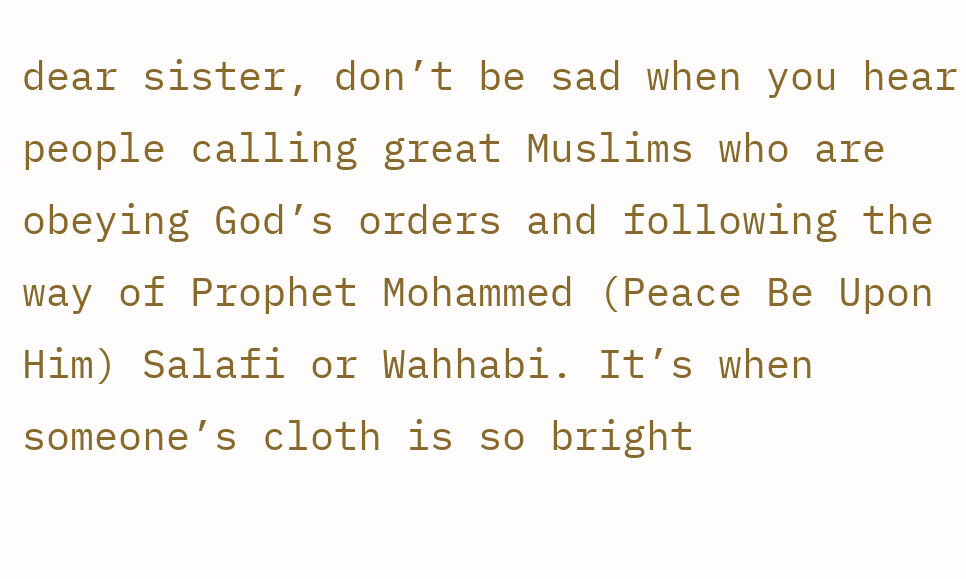dear sister, don’t be sad when you hear people calling great Muslims who are obeying God’s orders and following the way of Prophet Mohammed (Peace Be Upon Him) Salafi or Wahhabi. It’s when someone’s cloth is so bright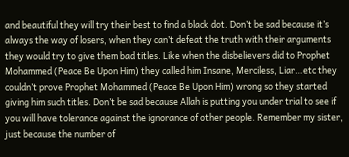and beautiful they will try their best to find a black dot. Don’t be sad because it’s always the way of losers, when they can’t defeat the truth with their arguments they would try to give them bad titles. Like when the disbelievers did to Prophet Mohammed (Peace Be Upon Him) they called him Insane, Merciless, Liar…etc they couldn’t prove Prophet Mohammed (Peace Be Upon Him) wrong so they started giving him such titles. Don’t be sad because Allah is putting you under trial to see if you will have tolerance against the ignorance of other people. Remember my sister, just because the number of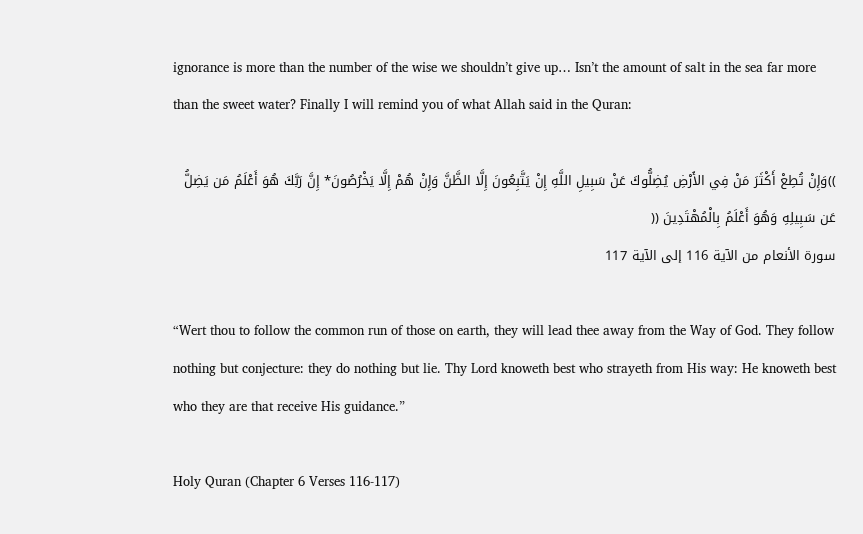ignorance is more than the number of the wise we shouldn’t give up… Isn’t the amount of salt in the sea far more than the sweet water? Finally I will remind you of what Allah said in the Quran:

))وَإِنْ تُطِعْ أَكْثَرَ مَنْ فِي الأَرْضِ يُضِلُّوكَ عَنْ سَبِيلِ اللَّهِ إِنْ يَتَّبِعُونَ إِلَّا الظَّنَّ وَإِنْ هُمْ إِلَّا يَخْرُصُونَ* إِنَّ رَبَّكَ هُوَ أَعْلَمُ مَن يَضِلُّ عَن سَبِيلِهِ وَهُوَ أَعْلَمُ بِالْمُهْتَدِينَ ((
سورة الأنعام من الآية 116 إلى الآية 117

“Wert thou to follow the common run of those on earth, they will lead thee away from the Way of God. They follow nothing but conjecture: they do nothing but lie. Thy Lord knoweth best who strayeth from His way: He knoweth best who they are that receive His guidance.”

Holy Quran (Chapter 6 Verses 116-117)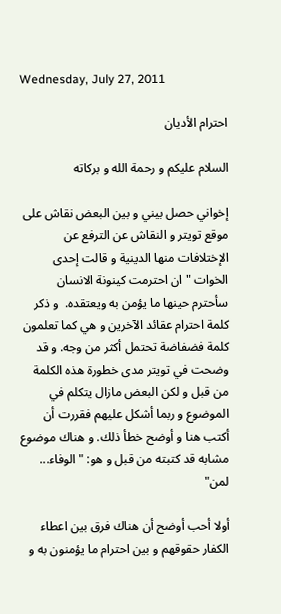Wednesday, July 27, 2011

احترام الأديان

السلام عليكم و رحمة الله و بركاته

إخواني حصل بيني و بين البعض نقاش على موقع تويتر و النقاش عن الترفع عن الإختلافات منها الدينية و قالت إحدى الخوات " ان احترمت كينونة الانسان سأحترم حينها ما يؤمن به ويعتقده.  و ذكر كلمة احترام عقائد الآخرين و هي كما تعلمون كلمة فضفاضة تحتمل أكثر من وجه. و قد وضحت في تويتر مدى خطورة هذه الكلمة من قبل و لكن البعض مازال يتكلم في الموضوع و ربما أشكل عليهم فقررت أن أكتب هنا و أوضح خطأ ذلك. و هناك موضوع مشابه قد كتبته من قبل و هو: "الوفاء... لمن"

أولا أحب أوضح أن هناك فرق بين اعطاء الكفار حقوقهم و بين احترام ما يؤمنون به و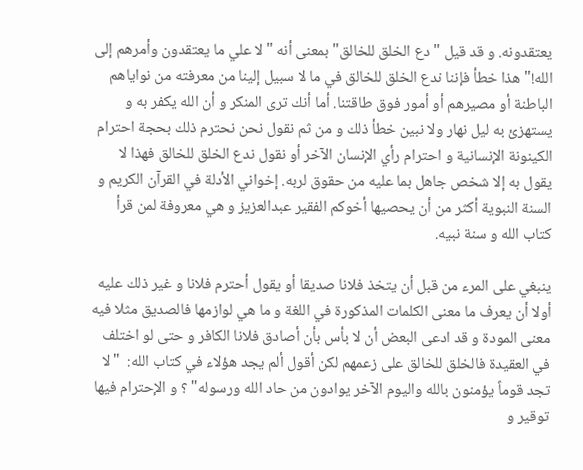يعتقدونه. و قد قيل "دع الخلق للخالق" بمعنى أنه "لا علي ما يعتقدون وأمرهم إلى الله!" هذا خطأ فإننا ندع الخلق للخالق في ما لا سبيل إلينا من معرفته من نواياهم الباطنة أو مصيرهم أو أمور فوق طاقتنا. أما أنك ترى المنكر و أن الله يكفر به و يستهزئ به ليل نهار ولا نبين خطأ ذلك و من ثم نقول نحن نحترم ذلك بحجة احترام الكينونة الإنسانية و احترام رأي الإنسان الآخر أو نقول ندع الخلق للخالق فهذا لا يقول به إلا شخص جاهل بما عليه من حقوق لربه. إخواني الأدلة في القرآن الكريم و السنة النبوية أكثر من أن يحصيها أخوكم الفقير عبدالعزيز و هي معروفة لمن قرأ كتاب الله و سنة نبيه.

ينبغي على المرء من قبل أن يتخذ فلانا صديقا أو يقول أحترم فلانا و غير ذلك عليه أولا أن يعرف ما معنى الكلمات المذكورة في اللغة و ما هي لوازمها فالصديق مثلا فيه معنى المودة و قد ادعى البعض أن لا بأس بأن أصادق فلانا الكافر و حتى لو اختلف في العقيدة فالخلق للخالق على زعمهم لكن أقول ألم يجد هؤلاء في كتاب الله:  "لا تجد قوماً يؤمنون بالله واليوم الآخر يوادون من حاد الله ورسوله" ؟ و الإحترام فيها توقير و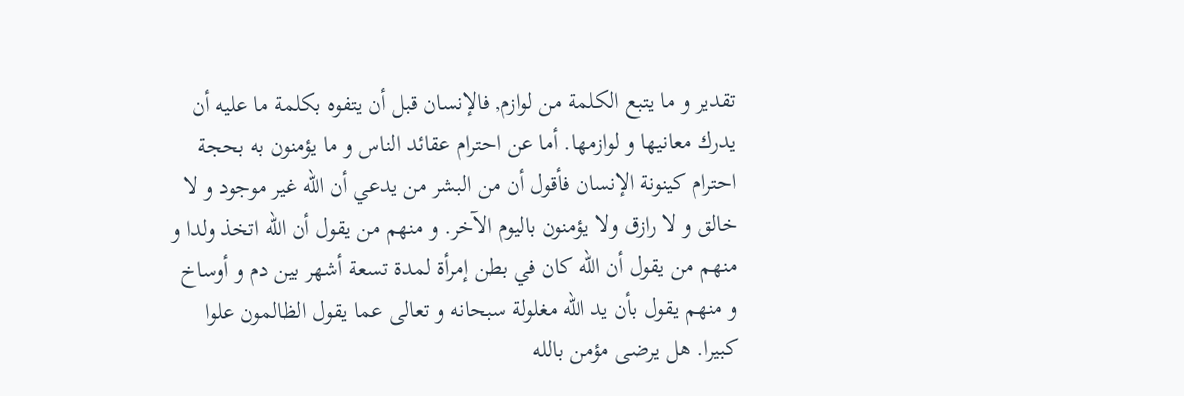تقدير و ما يتبع الكلمة من لوازم, فالإنسان قبل أن يتفوه بكلمة ما عليه أن يدرك معانيها و لوازمها. أما عن احترام عقائد الناس و ما يؤمنون به بحجة احترام كينونة الإنسان فأقول أن من البشر من يدعي أن الله غير موجود و لا خالق و لا رازق ولا يؤمنون باليوم الآخر. و منهم من يقول أن الله اتخذ ولدا و منهم من يقول أن الله كان في بطن إمرأة لمدة تسعة أشهر بين دم و أوساخ و منهم يقول بأن يد الله مغلولة سبحانه و تعالى عما يقول الظالمون علوا كبيرا. هل يرضى مؤمن بالله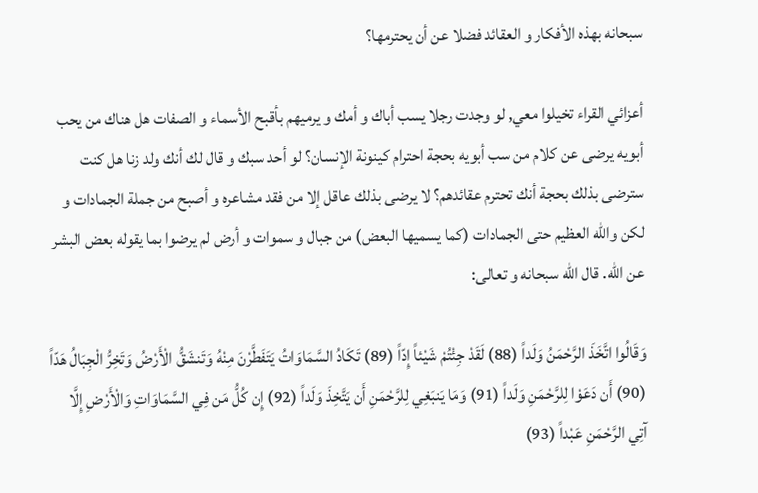سبحانه بهذه الأفكار و العقائد فضلا عن أن يحترمها؟

أعزائي القراء تخيلوا معي, لو وجدت رجلا يسب أباك و أمك و يرميهم بأقبح الأسماء و الصفات هل هناك من يحب أبويه يرضى عن كلام من سب أبويه بحجة احترام كينونة الإنسان؟ لو أحد سبك و قال لك أنك ولد زنا هل كنت سترضى بذلك بحجة أنك تحترم عقائدهم؟ لا يرضى بذلك عاقل إلا من فقد مشاعره و أصبح من جملة الجمادات و لكن والله العظيم حتى الجمادات (كما يسميها البعض) من جبال و سموات و أرض لم يرضوا بما يقوله بعض البشر عن الله. قال الله سبحانه و تعالى:

وَقَالُوا اتَّخَذَ الرَّحْمَنُ وَلَداً (88) لَقَدْ جِئْتُمْ شَيْئاً إِدّاً (89) تَكَادُ السَّمَاوَاتُ يَتَفَطَّرْنَ مِنْهُ وَتَنشَقُّ الْأَرْضُ وَتَخِرُّ الْجِبَالُ هَدّاً (90) أَن دَعَوْا لِلرَّحْمَنِ وَلَداً (91) وَمَا يَنبَغِي لِلرَّحْمَنِ أَن يَتَّخِذَ وَلَداً (92) إِن كُلُّ مَن فِي السَّمَاوَاتِ وَالْأَرْضِ إِلَّا آتِي الرَّحْمَنِ عَبْداً (93)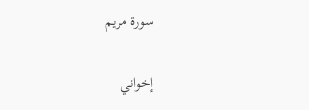سورة مريم

إخواني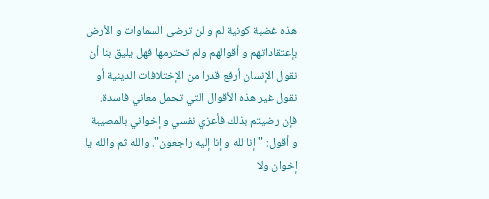هذه غضبة كونية لم و لن ترضى السماوات و الأرض بإعتقاداتهم و أقوالهم ولم تحترمها فهل يليق بنا أن نقول الإنسان أرفع قدرا من الإختلافات الدينية أو نقول غير هذه الأقوال التي تحمل معاني فاسدة. فإن رضيتم بذلك فأعزي نفسي و إخواني بالمصيبة و أقول: "إنا لله و إنا إليه راجعون". والله ثم والله يا إخوان ولا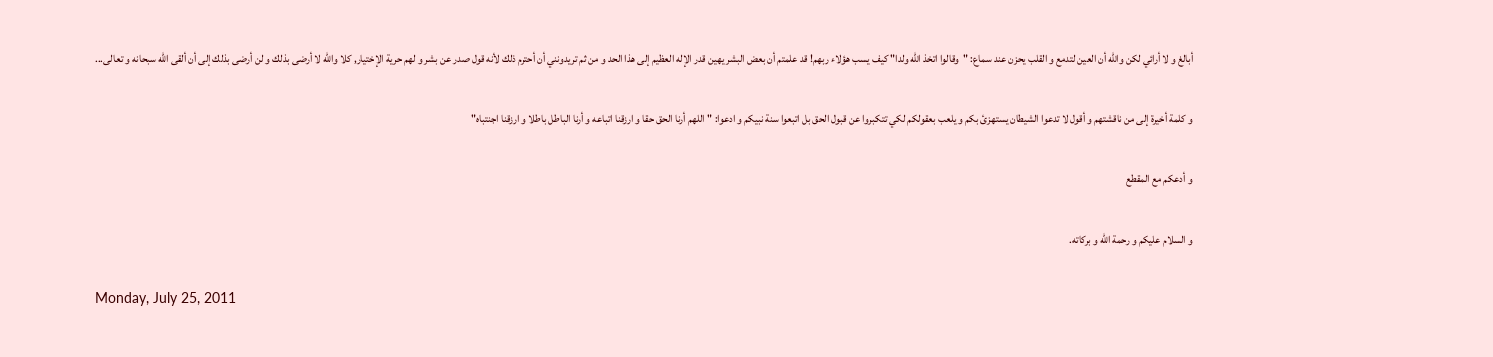أبالغ و لا أرائي لكن والله أن العين لتدمع و القلب يحزن عند سماع: "وقالوا اتخذ الله ولدا" كيف يسب هؤلاء ربهم! قد علمتم أن بعض البشر يهين قدر الإله العظيم إلى هذا الحد و من ثم تريدونني أن أحترم ذلك لأنه قول صدر عن بشر و لهم حرية الإختيار, كلا والله لا أرضى بذلك و لن أرضى بذلك إلى أن ألقى الله سبحانه و تعالى...

و كلمة أخيرة إلى من ناقشتهم و أقول لا تدعوا الشيطان يستهزئ بكم و يلعب بعقولكم لكي تتكبروا عن قبول الحق بل اتبعوا سنة نبيكم و ادعوا: "اللهم أرنا الحق حقا و ارزقنا اتباعه و أرنا الباطل باطلا و ارزقنا اجنتباه"

و أدعكم مع المقطع

و السلام عليكم و رحمة الله و بركاته.

Monday, July 25, 2011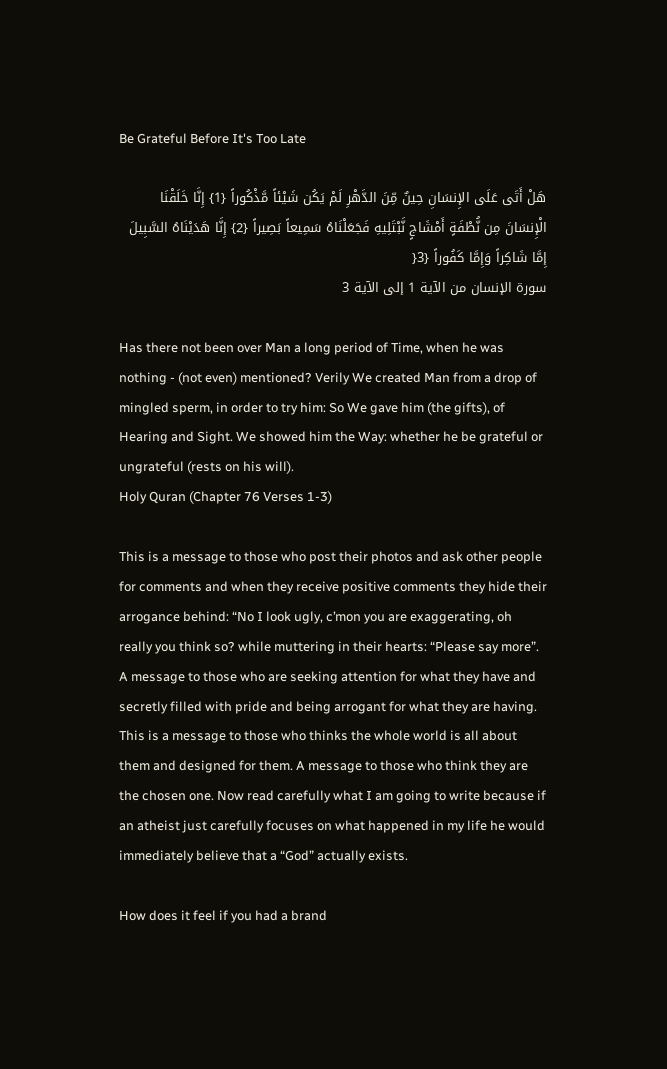Be Grateful Before It's Too Late

هَلْ أَتَى عَلَى الإِنسَانِ حِينٌ مِّنَ الدَّهْرِ لَمْ يَكُن شَيْئاً مَّذْكُوراً {1} إِنَّا خَلَقْنَا الْإِنسَانَ مِن نُّطْفَةٍ أَمْشَاجٍ نَّبْتَلِيهِ فَجَعَلْنَاهُ سَمِيعاً بَصِيراً {2} إِنَّا هَدَيْنَاهُ السَّبِيلَ إِمَّا شَاكِراً وَإِمَّا كَفُوراً {3{
سورة الإنسان من الآية 1 إلى الآية 3

Has there not been over Man a long period of Time, when he was nothing - (not even) mentioned? Verily We created Man from a drop of mingled sperm, in order to try him: So We gave him (the gifts), of Hearing and Sight. We showed him the Way: whether he be grateful or ungrateful (rests on his will).
Holy Quran (Chapter 76 Verses 1-3)

This is a message to those who post their photos and ask other people for comments and when they receive positive comments they hide their arrogance behind: “No I look ugly, c’mon you are exaggerating, oh really you think so? while muttering in their hearts: “Please say more”. A message to those who are seeking attention for what they have and secretly filled with pride and being arrogant for what they are having. This is a message to those who thinks the whole world is all about them and designed for them. A message to those who think they are the chosen one. Now read carefully what I am going to write because if an atheist just carefully focuses on what happened in my life he would immediately believe that a “God” actually exists.

How does it feel if you had a brand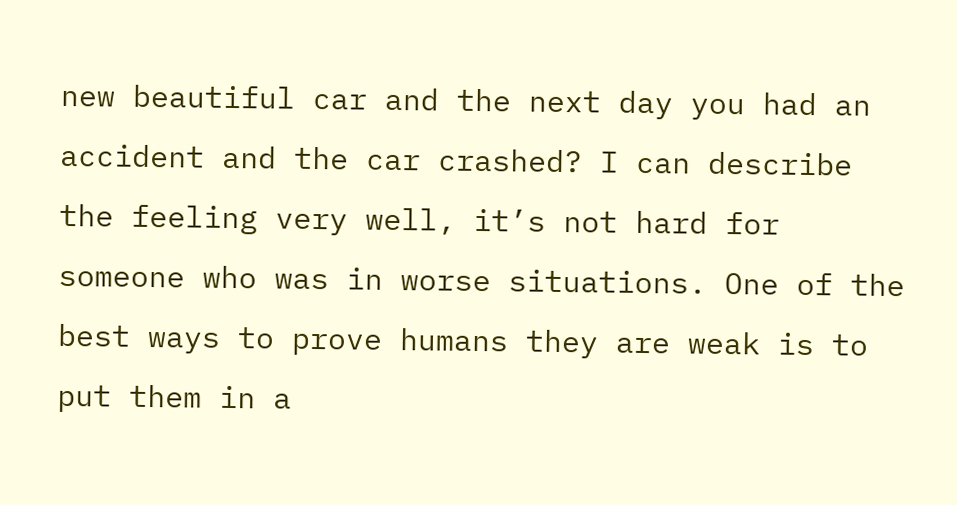new beautiful car and the next day you had an accident and the car crashed? I can describe the feeling very well, it’s not hard for someone who was in worse situations. One of the best ways to prove humans they are weak is to put them in a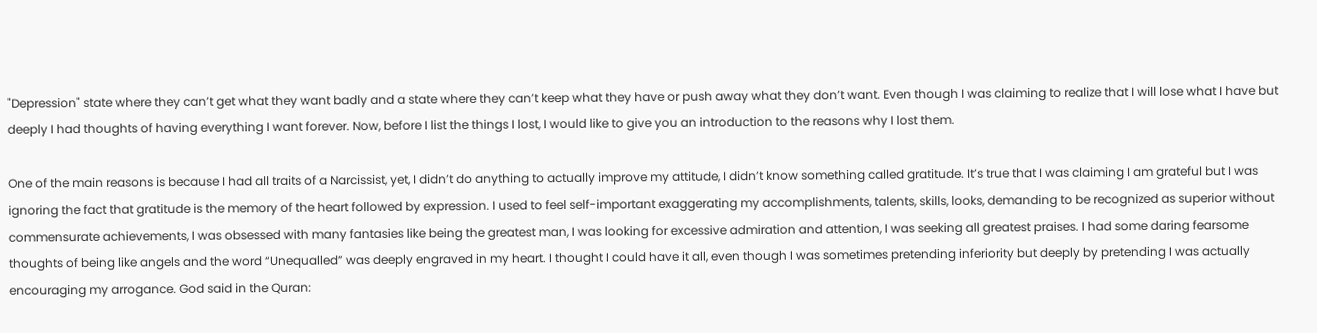"Depression" state where they can’t get what they want badly and a state where they can’t keep what they have or push away what they don’t want. Even though I was claiming to realize that I will lose what I have but deeply I had thoughts of having everything I want forever. Now, before I list the things I lost, I would like to give you an introduction to the reasons why I lost them.

One of the main reasons is because I had all traits of a Narcissist, yet, I didn’t do anything to actually improve my attitude, I didn’t know something called gratitude. It’s true that I was claiming I am grateful but I was ignoring the fact that gratitude is the memory of the heart followed by expression. I used to feel self-important exaggerating my accomplishments, talents, skills, looks, demanding to be recognized as superior without commensurate achievements, I was obsessed with many fantasies like being the greatest man, I was looking for excessive admiration and attention, I was seeking all greatest praises. I had some daring fearsome thoughts of being like angels and the word “Unequalled” was deeply engraved in my heart. I thought I could have it all, even though I was sometimes pretending inferiority but deeply by pretending I was actually encouraging my arrogance. God said in the Quran: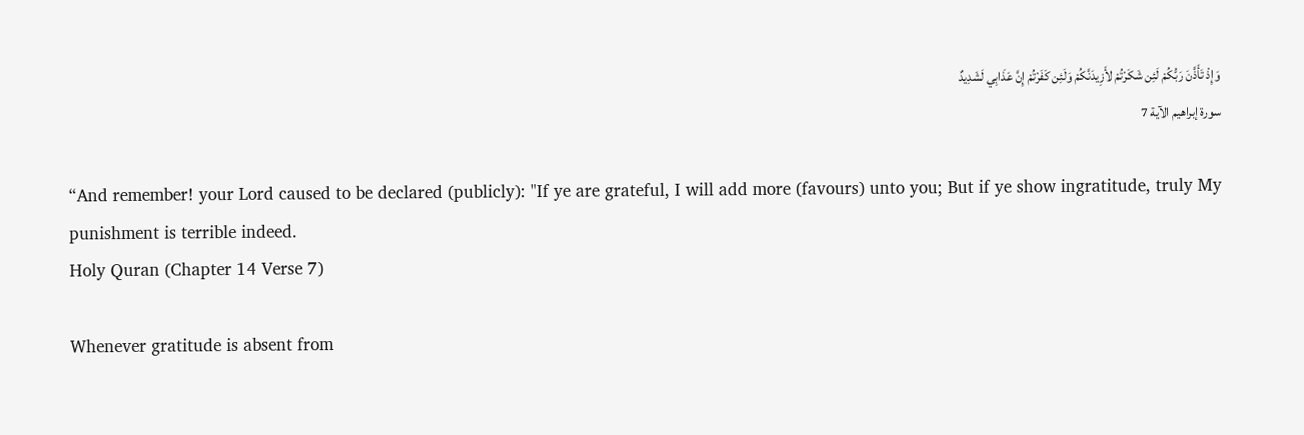وَإِذْ تَأَذَّنَ رَبُّكُمْ لَئِن شَكَرْتُمْ لأَزِيدَنَّكُمْ وَلَئِن كَفَرْتُمْ إِنَّ عَذَابِي لَشَدِيدٌ
سورة إبراهيم الآية 7

“And remember! your Lord caused to be declared (publicly): "If ye are grateful, I will add more (favours) unto you; But if ye show ingratitude, truly My punishment is terrible indeed.
Holy Quran (Chapter 14 Verse 7)

Whenever gratitude is absent from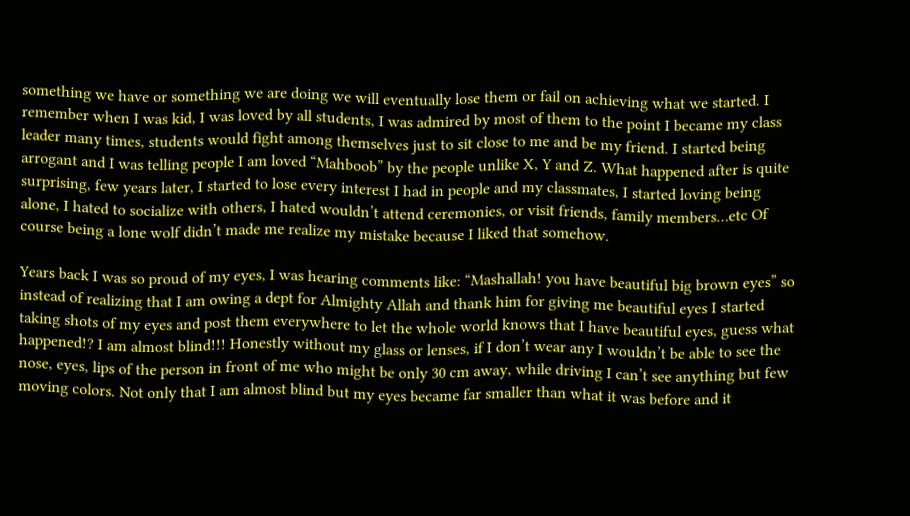something we have or something we are doing we will eventually lose them or fail on achieving what we started. I remember when I was kid, I was loved by all students, I was admired by most of them to the point I became my class leader many times, students would fight among themselves just to sit close to me and be my friend. I started being arrogant and I was telling people I am loved “Mahboob” by the people unlike X, Y and Z. What happened after is quite surprising, few years later, I started to lose every interest I had in people and my classmates, I started loving being alone, I hated to socialize with others, I hated wouldn’t attend ceremonies, or visit friends, family members…etc Of course being a lone wolf didn’t made me realize my mistake because I liked that somehow.

Years back I was so proud of my eyes, I was hearing comments like: “Mashallah! you have beautiful big brown eyes” so instead of realizing that I am owing a dept for Almighty Allah and thank him for giving me beautiful eyes I started taking shots of my eyes and post them everywhere to let the whole world knows that I have beautiful eyes, guess what happened!? I am almost blind!!! Honestly without my glass or lenses, if I don’t wear any I wouldn’t be able to see the nose, eyes, lips of the person in front of me who might be only 30 cm away, while driving I can’t see anything but few moving colors. Not only that I am almost blind but my eyes became far smaller than what it was before and it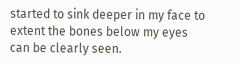started to sink deeper in my face to extent the bones below my eyes can be clearly seen.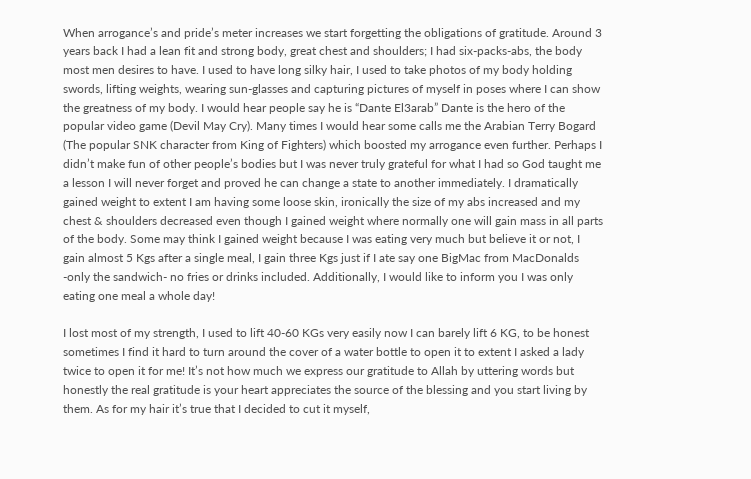When arrogance’s and pride’s meter increases we start forgetting the obligations of gratitude. Around 3 years back I had a lean fit and strong body, great chest and shoulders; I had six-packs-abs, the body most men desires to have. I used to have long silky hair, I used to take photos of my body holding swords, lifting weights, wearing sun-glasses and capturing pictures of myself in poses where I can show the greatness of my body. I would hear people say he is “Dante El3arab” Dante is the hero of the popular video game (Devil May Cry). Many times I would hear some calls me the Arabian Terry Bogard (The popular SNK character from King of Fighters) which boosted my arrogance even further. Perhaps I didn’t make fun of other people’s bodies but I was never truly grateful for what I had so God taught me a lesson I will never forget and proved he can change a state to another immediately. I dramatically gained weight to extent I am having some loose skin, ironically the size of my abs increased and my chest & shoulders decreased even though I gained weight where normally one will gain mass in all parts of the body. Some may think I gained weight because I was eating very much but believe it or not, I gain almost 5 Kgs after a single meal, I gain three Kgs just if I ate say one BigMac from MacDonalds -only the sandwich- no fries or drinks included. Additionally, I would like to inform you I was only eating one meal a whole day!

I lost most of my strength, I used to lift 40-60 KGs very easily now I can barely lift 6 KG, to be honest sometimes I find it hard to turn around the cover of a water bottle to open it to extent I asked a lady twice to open it for me! It’s not how much we express our gratitude to Allah by uttering words but honestly the real gratitude is your heart appreciates the source of the blessing and you start living by them. As for my hair it’s true that I decided to cut it myself,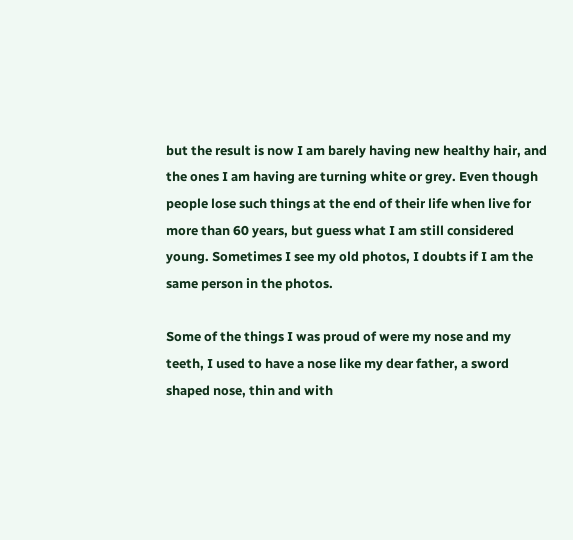but the result is now I am barely having new healthy hair, and the ones I am having are turning white or grey. Even though people lose such things at the end of their life when live for more than 60 years, but guess what I am still considered young. Sometimes I see my old photos, I doubts if I am the same person in the photos.

Some of the things I was proud of were my nose and my teeth, I used to have a nose like my dear father, a sword shaped nose, thin and with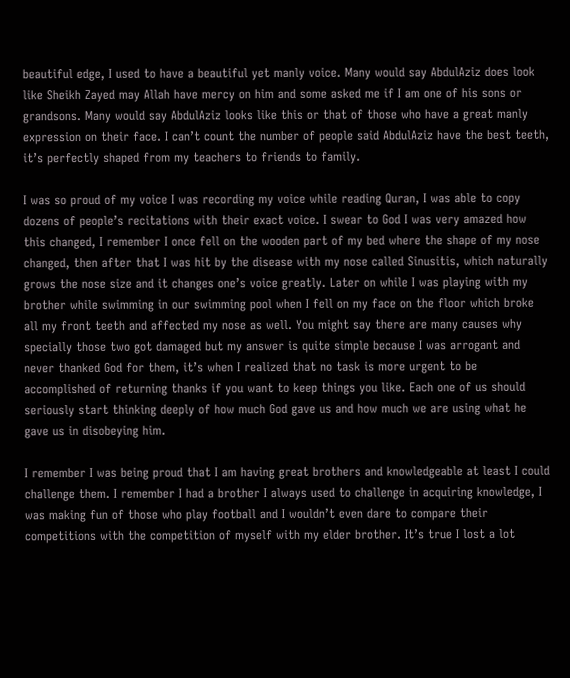beautiful edge, I used to have a beautiful yet manly voice. Many would say AbdulAziz does look like Sheikh Zayed may Allah have mercy on him and some asked me if I am one of his sons or grandsons. Many would say AbdulAziz looks like this or that of those who have a great manly expression on their face. I can’t count the number of people said AbdulAziz have the best teeth, it’s perfectly shaped from my teachers to friends to family.

I was so proud of my voice I was recording my voice while reading Quran, I was able to copy dozens of people’s recitations with their exact voice. I swear to God I was very amazed how this changed, I remember I once fell on the wooden part of my bed where the shape of my nose changed, then after that I was hit by the disease with my nose called Sinusitis, which naturally grows the nose size and it changes one’s voice greatly. Later on while I was playing with my brother while swimming in our swimming pool when I fell on my face on the floor which broke all my front teeth and affected my nose as well. You might say there are many causes why specially those two got damaged but my answer is quite simple because I was arrogant and never thanked God for them, it’s when I realized that no task is more urgent to be accomplished of returning thanks if you want to keep things you like. Each one of us should seriously start thinking deeply of how much God gave us and how much we are using what he gave us in disobeying him.

I remember I was being proud that I am having great brothers and knowledgeable at least I could challenge them. I remember I had a brother I always used to challenge in acquiring knowledge, I was making fun of those who play football and I wouldn’t even dare to compare their competitions with the competition of myself with my elder brother. It’s true I lost a lot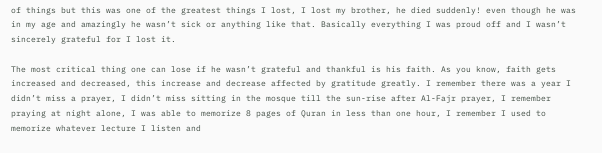of things but this was one of the greatest things I lost, I lost my brother, he died suddenly! even though he was in my age and amazingly he wasn’t sick or anything like that. Basically everything I was proud off and I wasn’t sincerely grateful for I lost it.

The most critical thing one can lose if he wasn’t grateful and thankful is his faith. As you know, faith gets increased and decreased, this increase and decrease affected by gratitude greatly. I remember there was a year I didn’t miss a prayer, I didn’t miss sitting in the mosque till the sun-rise after Al-Fajr prayer, I remember praying at night alone, I was able to memorize 8 pages of Quran in less than one hour, I remember I used to memorize whatever lecture I listen and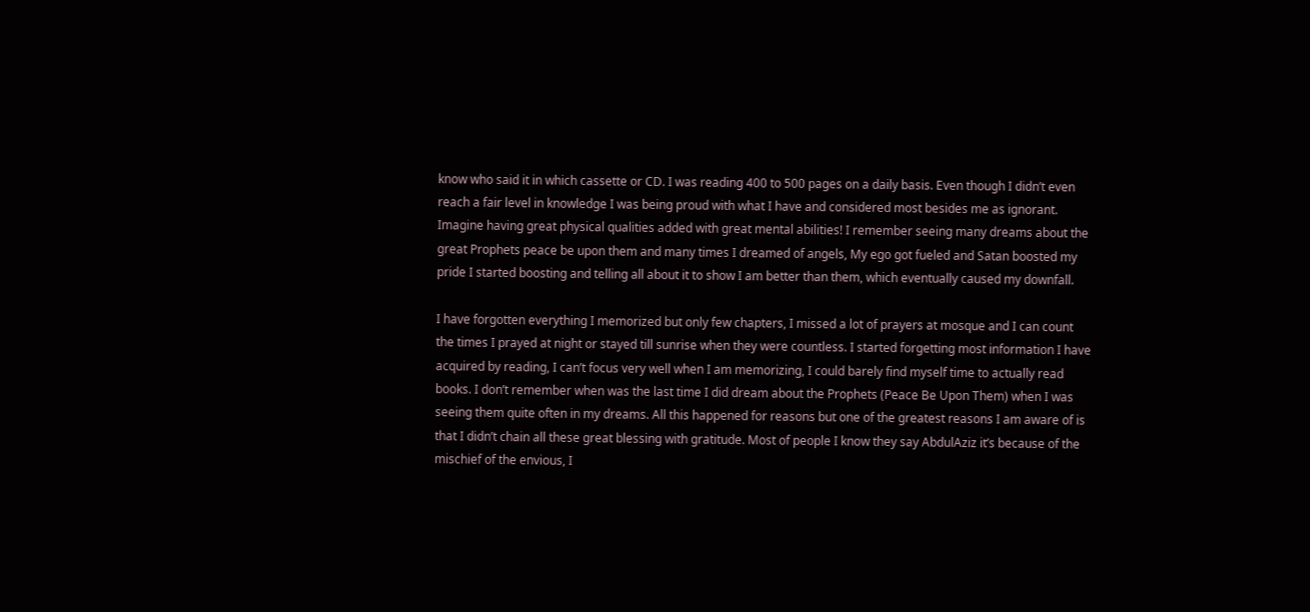know who said it in which cassette or CD. I was reading 400 to 500 pages on a daily basis. Even though I didn’t even reach a fair level in knowledge I was being proud with what I have and considered most besides me as ignorant. Imagine having great physical qualities added with great mental abilities! I remember seeing many dreams about the great Prophets peace be upon them and many times I dreamed of angels, My ego got fueled and Satan boosted my pride I started boosting and telling all about it to show I am better than them, which eventually caused my downfall.

I have forgotten everything I memorized but only few chapters, I missed a lot of prayers at mosque and I can count the times I prayed at night or stayed till sunrise when they were countless. I started forgetting most information I have acquired by reading, I can’t focus very well when I am memorizing, I could barely find myself time to actually read books. I don’t remember when was the last time I did dream about the Prophets (Peace Be Upon Them) when I was seeing them quite often in my dreams. All this happened for reasons but one of the greatest reasons I am aware of is that I didn’t chain all these great blessing with gratitude. Most of people I know they say AbdulAziz it’s because of the mischief of the envious, I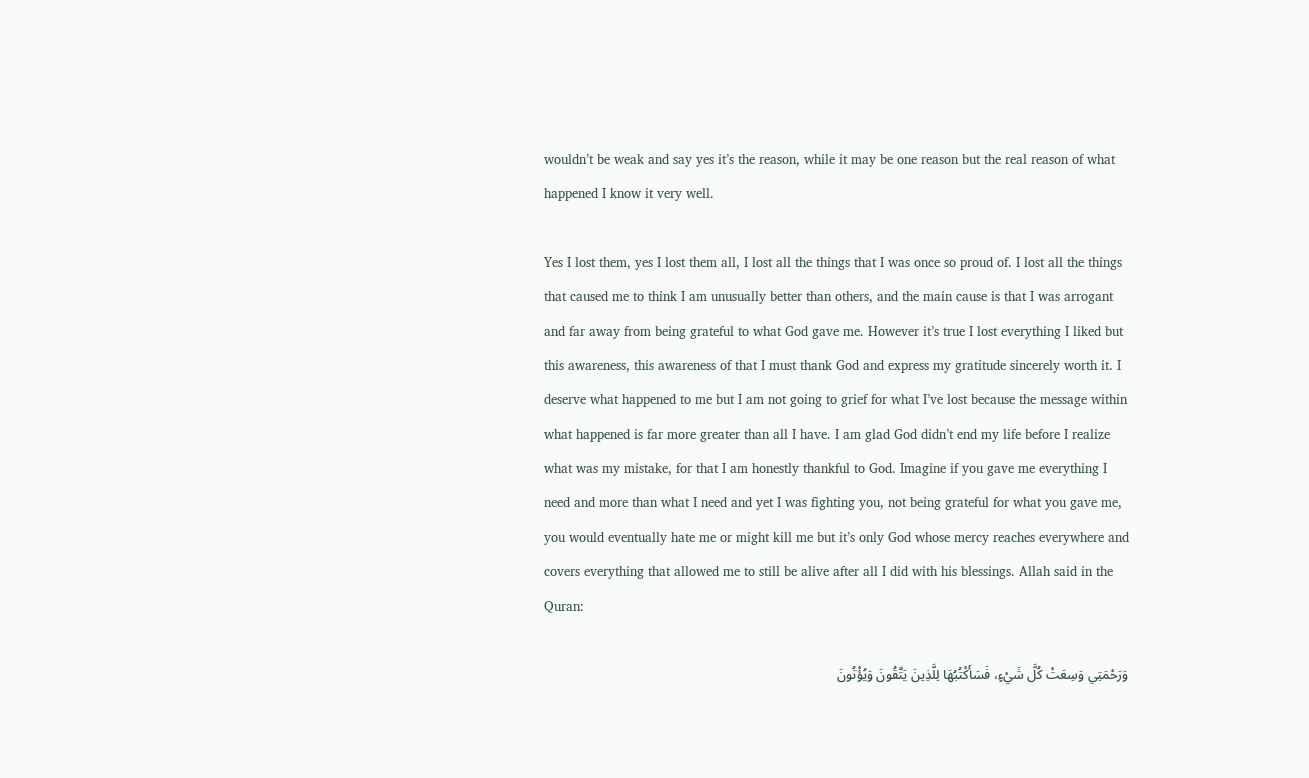wouldn’t be weak and say yes it’s the reason, while it may be one reason but the real reason of what happened I know it very well.

Yes I lost them, yes I lost them all, I lost all the things that I was once so proud of. I lost all the things that caused me to think I am unusually better than others, and the main cause is that I was arrogant and far away from being grateful to what God gave me. However it’s true I lost everything I liked but this awareness, this awareness of that I must thank God and express my gratitude sincerely worth it. I deserve what happened to me but I am not going to grief for what I’ve lost because the message within what happened is far more greater than all I have. I am glad God didn’t end my life before I realize what was my mistake, for that I am honestly thankful to God. Imagine if you gave me everything I need and more than what I need and yet I was fighting you, not being grateful for what you gave me, you would eventually hate me or might kill me but it’s only God whose mercy reaches everywhere and covers everything that allowed me to still be alive after all I did with his blessings. Allah said in the Quran:

وَرَحْمَتِي وَسِعَتْ كُلَّ شَيْءٍ، فَسَأَكْتُبُهَا لِلَّذِينَ يَتَّقُونَ وَيُؤْتُونَ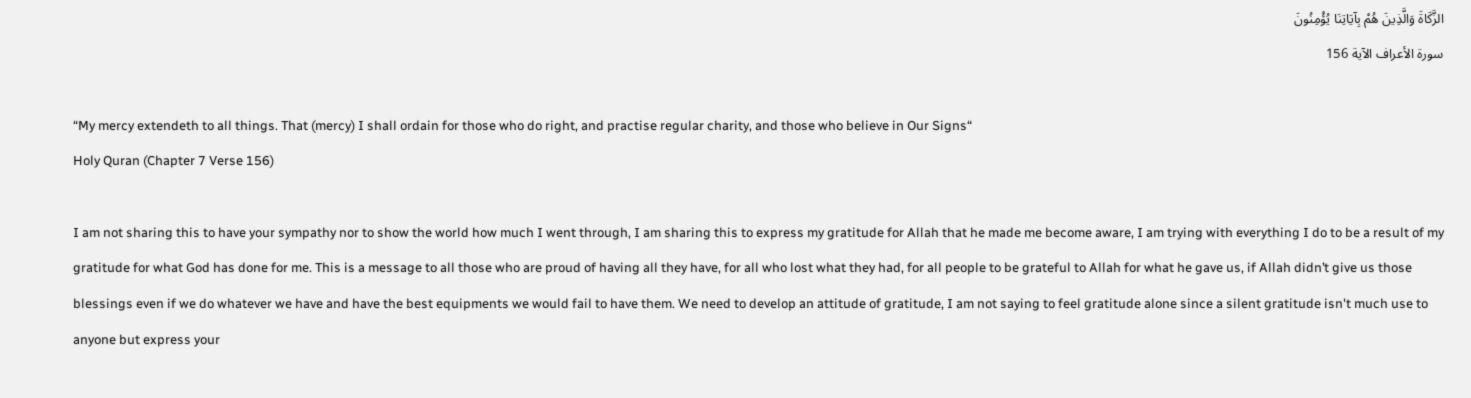الزَّكَاةَ وَالَّذِينَ هُمْ بِآيَاتِنَا يُؤْمِنُونَ
سورة الأعراف الآية 156

“My mercy extendeth to all things. That (mercy) I shall ordain for those who do right, and practise regular charity, and those who believe in Our Signs“
Holy Quran (Chapter 7 Verse 156)

I am not sharing this to have your sympathy nor to show the world how much I went through, I am sharing this to express my gratitude for Allah that he made me become aware, I am trying with everything I do to be a result of my gratitude for what God has done for me. This is a message to all those who are proud of having all they have, for all who lost what they had, for all people to be grateful to Allah for what he gave us, if Allah didn’t give us those blessings even if we do whatever we have and have the best equipments we would fail to have them. We need to develop an attitude of gratitude, I am not saying to feel gratitude alone since a silent gratitude isn't much use to anyone but express your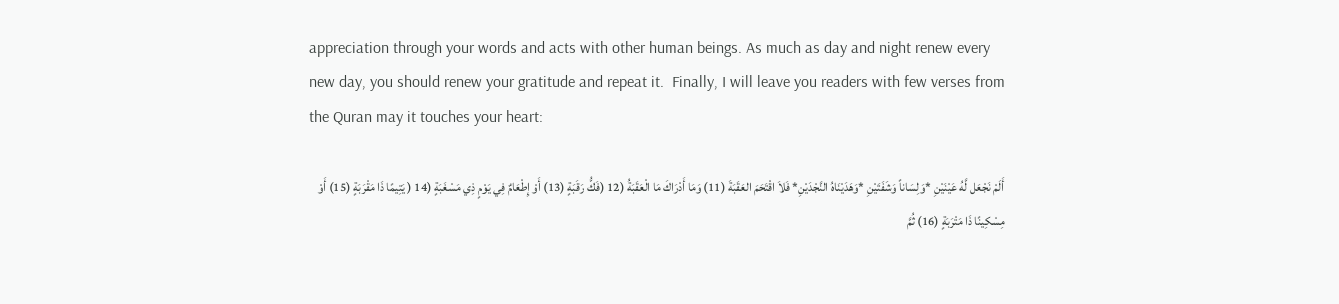appreciation through your words and acts with other human beings. As much as day and night renew every new day, you should renew your gratitude and repeat it.  Finally, I will leave you readers with few verses from the Quran may it touches your heart:

أَلَمْ نَجْعَل لَّهُ عَيْنَيْنِ *وَلِسَاناً وَشَفَتَيْنِ *وَهَدَيْنَاهُ النَّجْدَيْنِ* فَلاَ اقْتَحَمَ العَقَبَةَ (11) وَمَا أَدْرَاكَ مَا الْعَقَبَةُ (12 (فَكُّ رَقَبَةٍ (13) أَوْ إِطْعَامٌ فِي يَوْمٍ ذِي مَسْغَبَةٍ (14 ( يَتِيمًا ذَا مَقْرَبَةٍ (15) أَوْ مِسْكِينًا ذَا مَتْرَبَةٍ (16) ثُمَّ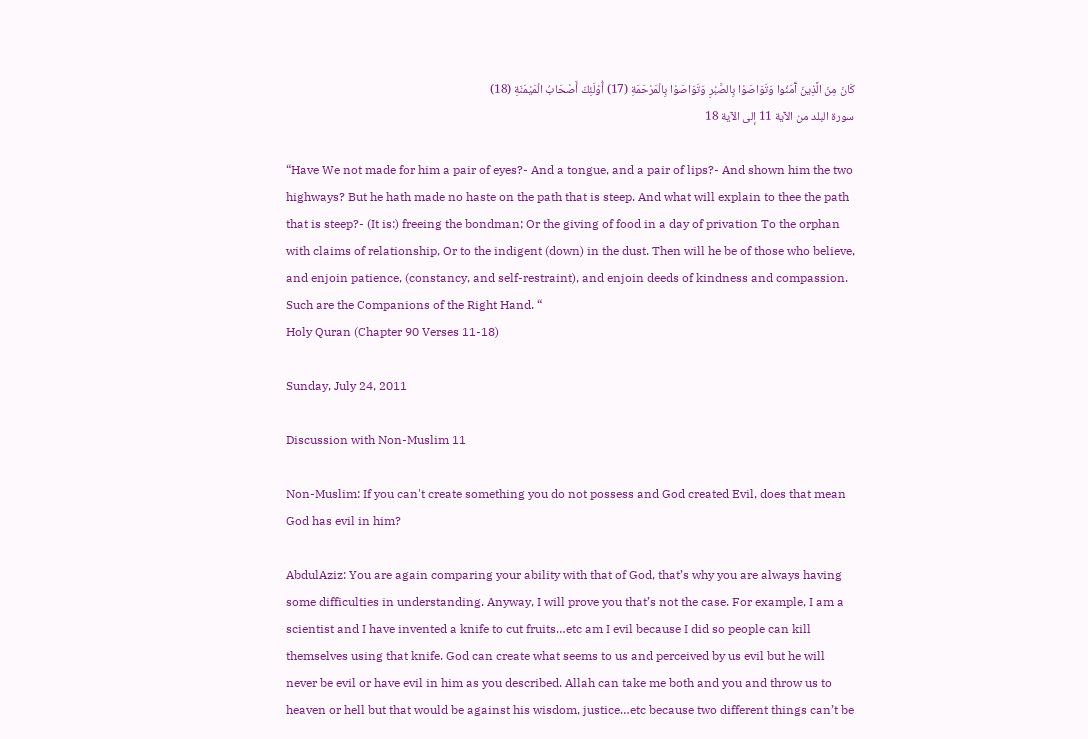كَانَ مِنَ الَّذِينَ آَمَنُوا وَتَوَاصَوْا بِالصَّبْرِ وَتَوَاصَوْا بِالْمَرْحَمَةِ (17) أُوْلَئِكَ أَصْحَابُ الْمَيْمَنَةِ (18)
سورة البلد من الآية 11 إلى الآية 18

“Have We not made for him a pair of eyes?- And a tongue, and a pair of lips?- And shown him the two highways? But he hath made no haste on the path that is steep. And what will explain to thee the path that is steep?- (It is:) freeing the bondman; Or the giving of food in a day of privation To the orphan with claims of relationship, Or to the indigent (down) in the dust. Then will he be of those who believe, and enjoin patience, (constancy, and self-restraint), and enjoin deeds of kindness and compassion. Such are the Companions of the Right Hand. “
Holy Quran (Chapter 90 Verses 11-18)

Sunday, July 24, 2011

Discussion with Non-Muslim 11

Non-Muslim: If you can't create something you do not possess and God created Evil, does that mean God has evil in him?

AbdulAziz: You are again comparing your ability with that of God, that’s why you are always having some difficulties in understanding. Anyway, I will prove you that’s not the case. For example, I am a scientist and I have invented a knife to cut fruits…etc am I evil because I did so people can kill themselves using that knife. God can create what seems to us and perceived by us evil but he will never be evil or have evil in him as you described. Allah can take me both and you and throw us to heaven or hell but that would be against his wisdom, justice…etc because two different things can’t be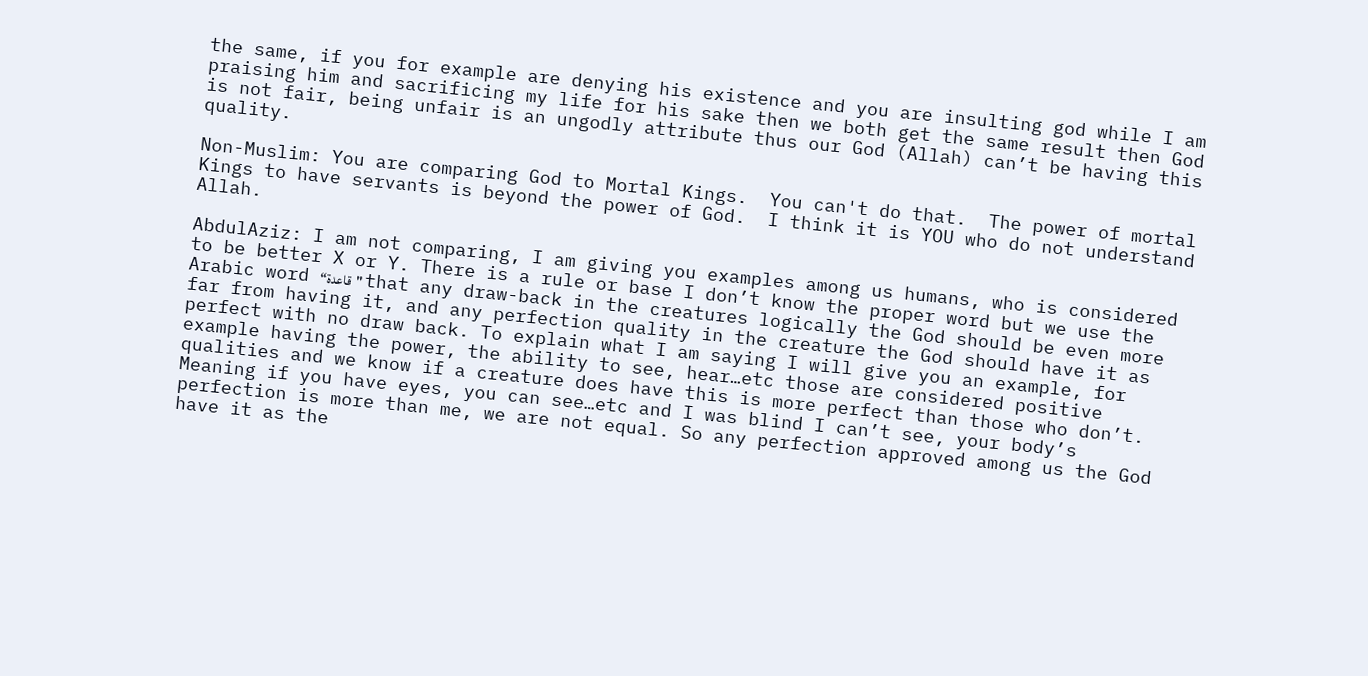the same, if you for example are denying his existence and you are insulting god while I am praising him and sacrificing my life for his sake then we both get the same result then God is not fair, being unfair is an ungodly attribute thus our God (Allah) can’t be having this quality.

Non-Muslim: You are comparing God to Mortal Kings.  You can't do that.  The power of mortal Kings to have servants is beyond the power of God.  I think it is YOU who do not understand Allah.

AbdulAziz: I am not comparing, I am giving you examples among us humans, who is considered to be better X or Y. There is a rule or base I don’t know the proper word but we use the Arabic word “قاعدة" that any draw-back in the creatures logically the God should be even more far from having it, and any perfection quality in the creature the God should have it as perfect with no draw back. To explain what I am saying I will give you an example, for example having the power, the ability to see, hear…etc those are considered positive qualities and we know if a creature does have this is more perfect than those who don’t. Meaning if you have eyes, you can see…etc and I was blind I can’t see, your body’s perfection is more than me, we are not equal. So any perfection approved among us the God have it as the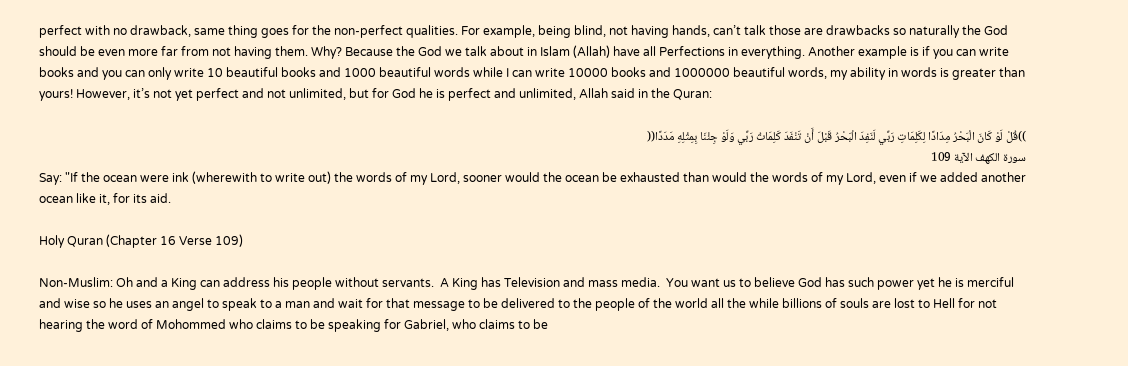perfect with no drawback, same thing goes for the non-perfect qualities. For example, being blind, not having hands, can’t talk those are drawbacks so naturally the God should be even more far from not having them. Why? Because the God we talk about in Islam (Allah) have all Perfections in everything. Another example is if you can write books and you can only write 10 beautiful books and 1000 beautiful words while I can write 10000 books and 1000000 beautiful words, my ability in words is greater than yours! However, it’s not yet perfect and not unlimited, but for God he is perfect and unlimited, Allah said in the Quran:

))قُلْ لَوْ كَانَ الْبَحْرُ مِدَادًا لِكَلِمَاتِ رَبِّي لَنَفِدَ الْبَحْرُ قَبْلَ أَنْ تَنْفَدَ كَلِمَاتُ رَبِّي وَلَوْ جِئْنَا بِمِثْلِهِ مَدَدًا((
سورة الكهف الآية 109
Say: "If the ocean were ink (wherewith to write out) the words of my Lord, sooner would the ocean be exhausted than would the words of my Lord, even if we added another ocean like it, for its aid.

Holy Quran (Chapter 16 Verse 109)

Non-Muslim: Oh and a King can address his people without servants.  A King has Television and mass media.  You want us to believe God has such power yet he is merciful and wise so he uses an angel to speak to a man and wait for that message to be delivered to the people of the world all the while billions of souls are lost to Hell for not hearing the word of Mohommed who claims to be speaking for Gabriel, who claims to be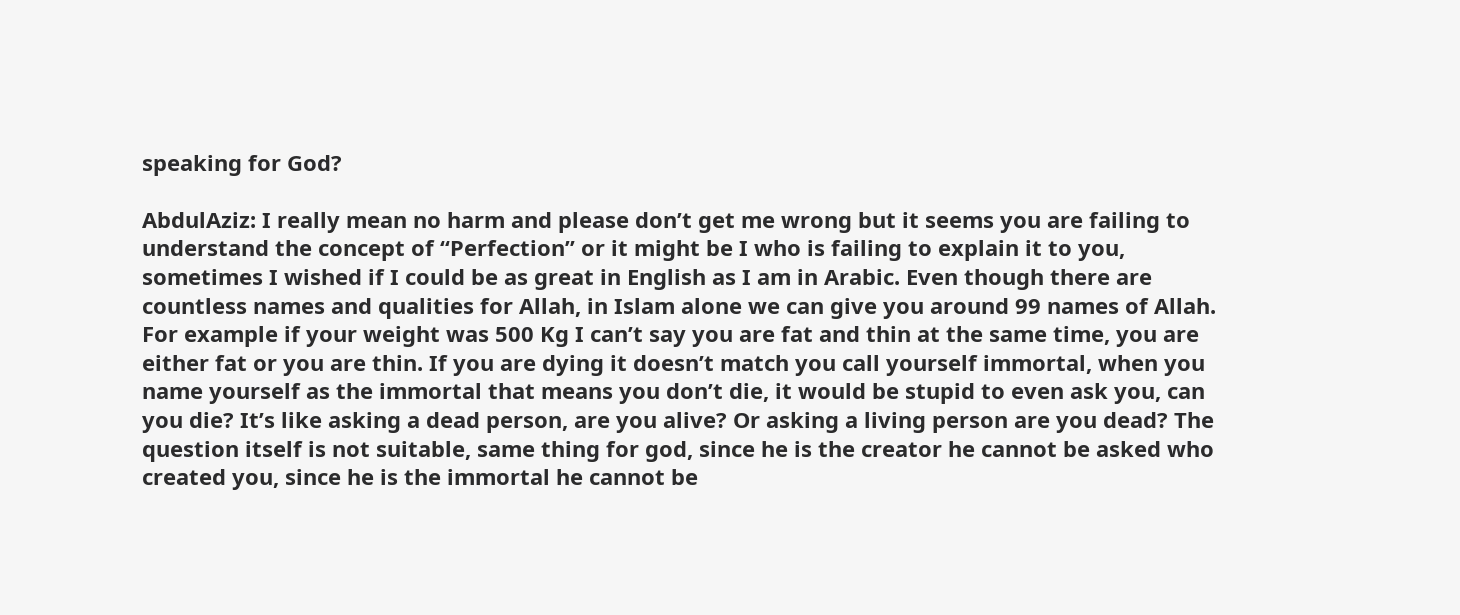speaking for God?

AbdulAziz: I really mean no harm and please don’t get me wrong but it seems you are failing to understand the concept of “Perfection” or it might be I who is failing to explain it to you, sometimes I wished if I could be as great in English as I am in Arabic. Even though there are countless names and qualities for Allah, in Islam alone we can give you around 99 names of Allah. For example if your weight was 500 Kg I can’t say you are fat and thin at the same time, you are either fat or you are thin. If you are dying it doesn’t match you call yourself immortal, when you name yourself as the immortal that means you don’t die, it would be stupid to even ask you, can you die? It’s like asking a dead person, are you alive? Or asking a living person are you dead? The question itself is not suitable, same thing for god, since he is the creator he cannot be asked who created you, since he is the immortal he cannot be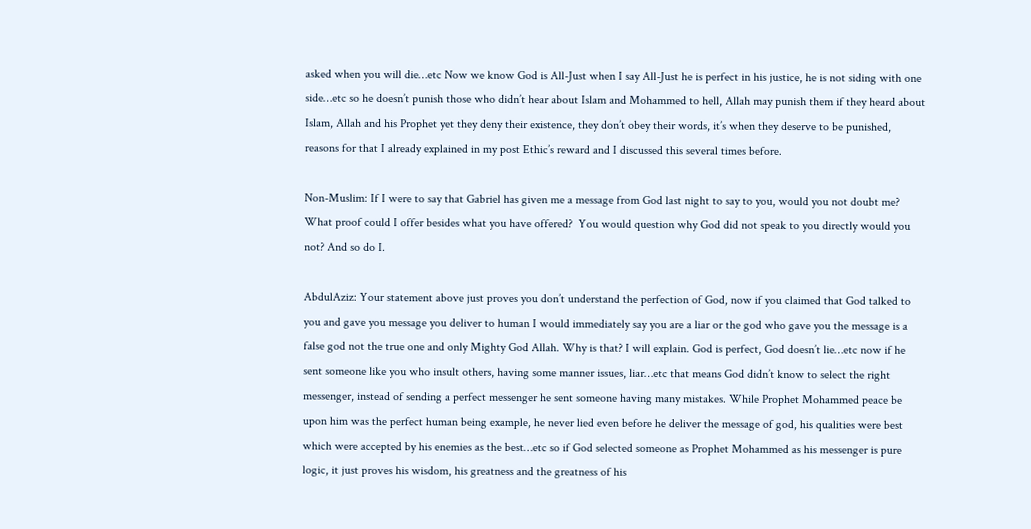asked when you will die…etc Now we know God is All-Just when I say All-Just he is perfect in his justice, he is not siding with one side…etc so he doesn’t punish those who didn’t hear about Islam and Mohammed to hell, Allah may punish them if they heard about Islam, Allah and his Prophet yet they deny their existence, they don’t obey their words, it’s when they deserve to be punished, reasons for that I already explained in my post Ethic’s reward and I discussed this several times before.

Non-Muslim: If I were to say that Gabriel has given me a message from God last night to say to you, would you not doubt me?  What proof could I offer besides what you have offered?  You would question why God did not speak to you directly would you not? And so do I.

AbdulAziz: Your statement above just proves you don’t understand the perfection of God, now if you claimed that God talked to you and gave you message you deliver to human I would immediately say you are a liar or the god who gave you the message is a false god not the true one and only Mighty God Allah. Why is that? I will explain. God is perfect, God doesn’t lie…etc now if he sent someone like you who insult others, having some manner issues, liar…etc that means God didn’t know to select the right messenger, instead of sending a perfect messenger he sent someone having many mistakes. While Prophet Mohammed peace be upon him was the perfect human being example, he never lied even before he deliver the message of god, his qualities were best which were accepted by his enemies as the best…etc so if God selected someone as Prophet Mohammed as his messenger is pure logic, it just proves his wisdom, his greatness and the greatness of his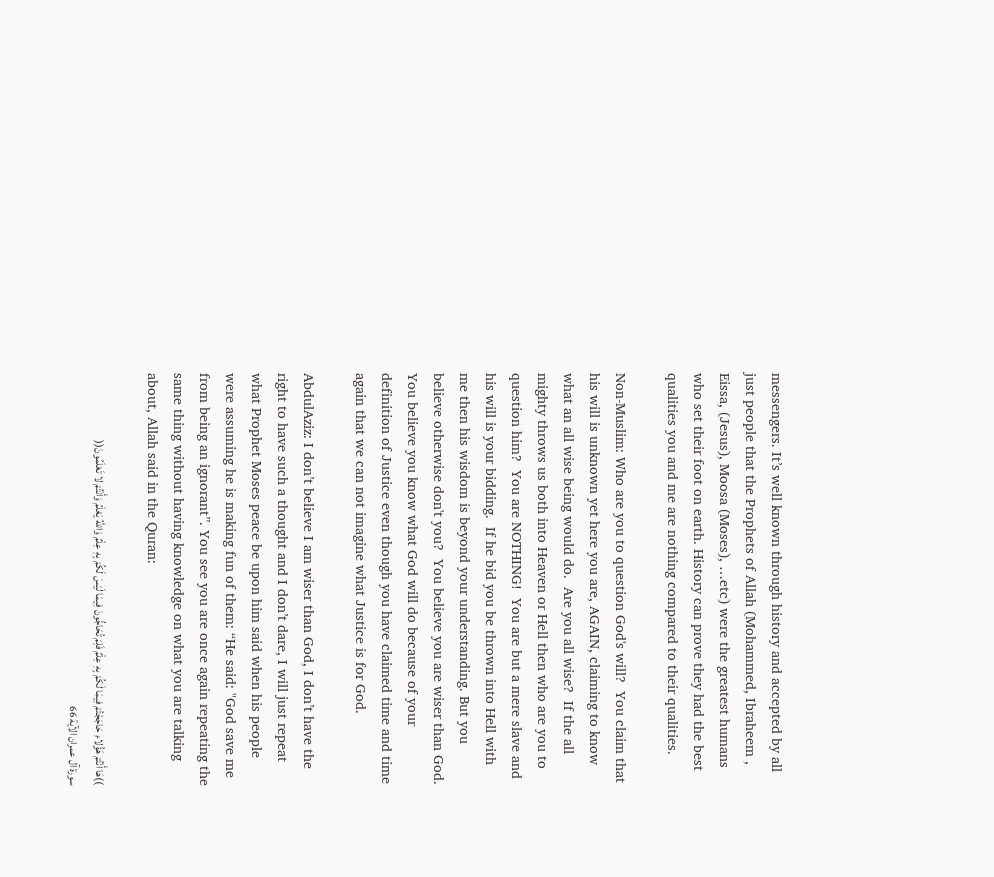messengers. It’s well known through history and accepted by all just people that the Prophets of Allah (Mohammed, Ibraheem , Eissa, (Jesus), Moosa (Moses), …etc) were the greatest humans who set their foot on earth. History can prove they had the best qualities you and me are nothing compared to their qualities.

Non-Muslim: Who are you to question God's will?  You claim that his will is unknown yet here you are, AGAIN, claiming to know what an all wise being would do.  Are you all wise?  If the all mighty throws us both into Heaven or Hell then who are you to question him?  You are NOTHING!  You are but a mere slave and his will is your bidding.  If he bid you be thrown into Hell with me then his wisdom is beyond your understanding. But you believe otherwise don't you?  You believe you are wiser than God.  You believe you know what God will do because of your definition of Justice even though you have claimed time and time again that we can not imagine what Justice is for God.

AbdulAziz: I don’t believe I am wiser than God, I don’t have the right to have such a thought and I don’t dare, I will just repeat what Prophet Moses peace be upon him said when his people were assuming he is making fun of them: “He said: "God save me from being an ignorant”. You see you are once again repeating the same thing without having knowledge on what you are talking about, Allah said in the Quran:

))هَا أَنْتُمْ هَؤُلاءِ حَاجَجْتُمْ فِيمَا لَكُمْ بِهِ عِلْمٌ فَلِمَ تُحَاجُّونَ فِيمَا لَيْسَ لَكُمْ بِهِ عِلْمٌ وَاللَّهُ يَعْلَمُ وَأَنْتُمْ لا تَعْلَمُونَ((
سورة آل عمران الآية 66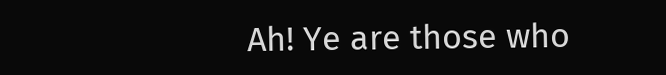Ah! Ye are those who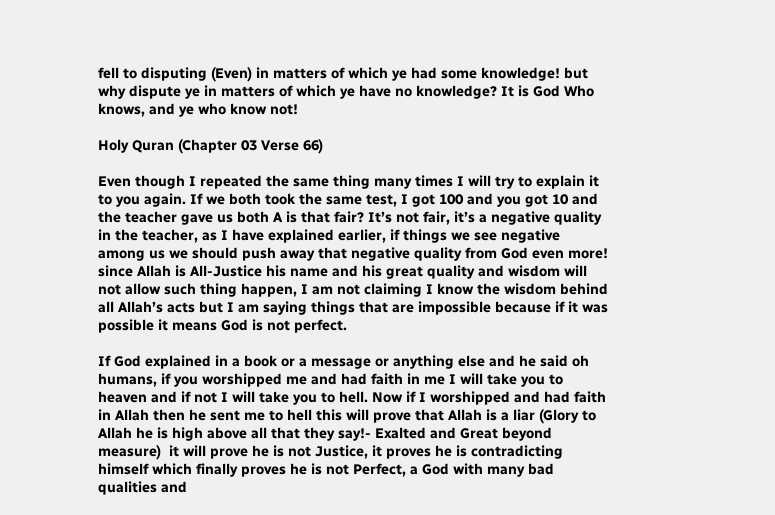fell to disputing (Even) in matters of which ye had some knowledge! but why dispute ye in matters of which ye have no knowledge? It is God Who knows, and ye who know not!

Holy Quran (Chapter 03 Verse 66)

Even though I repeated the same thing many times I will try to explain it to you again. If we both took the same test, I got 100 and you got 10 and the teacher gave us both A is that fair? It’s not fair, it’s a negative quality in the teacher, as I have explained earlier, if things we see negative among us we should push away that negative quality from God even more! since Allah is All-Justice his name and his great quality and wisdom will not allow such thing happen, I am not claiming I know the wisdom behind all Allah’s acts but I am saying things that are impossible because if it was possible it means God is not perfect.

If God explained in a book or a message or anything else and he said oh humans, if you worshipped me and had faith in me I will take you to heaven and if not I will take you to hell. Now if I worshipped and had faith in Allah then he sent me to hell this will prove that Allah is a liar (Glory to Allah he is high above all that they say!- Exalted and Great beyond measure)  it will prove he is not Justice, it proves he is contradicting himself which finally proves he is not Perfect, a God with many bad qualities and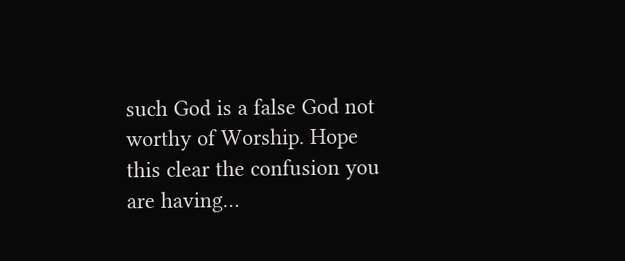such God is a false God not worthy of Worship. Hope this clear the confusion you are having…